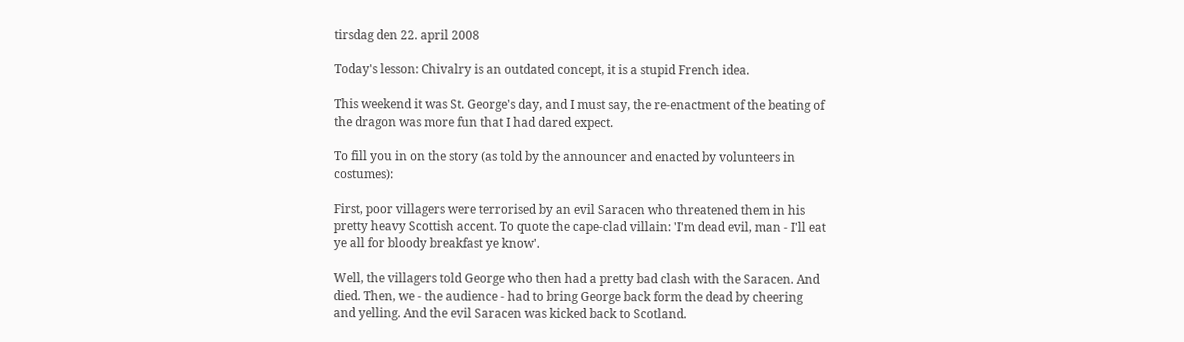tirsdag den 22. april 2008

Today's lesson: Chivalry is an outdated concept, it is a stupid French idea.

This weekend it was St. George's day, and I must say, the re-enactment of the beating of the dragon was more fun that I had dared expect.

To fill you in on the story (as told by the announcer and enacted by volunteers in costumes):

First, poor villagers were terrorised by an evil Saracen who threatened them in his pretty heavy Scottish accent. To quote the cape-clad villain: 'I'm dead evil, man - I'll eat ye all for bloody breakfast ye know'.

Well, the villagers told George who then had a pretty bad clash with the Saracen. And died. Then, we - the audience - had to bring George back form the dead by cheering and yelling. And the evil Saracen was kicked back to Scotland.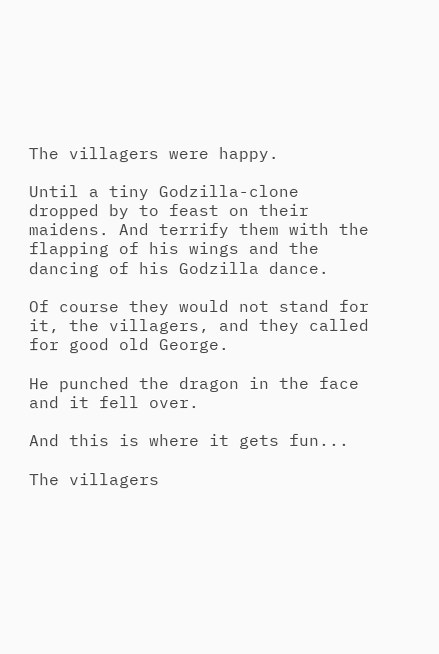The villagers were happy.

Until a tiny Godzilla-clone dropped by to feast on their maidens. And terrify them with the flapping of his wings and the dancing of his Godzilla dance.

Of course they would not stand for it, the villagers, and they called for good old George.

He punched the dragon in the face and it fell over.

And this is where it gets fun...

The villagers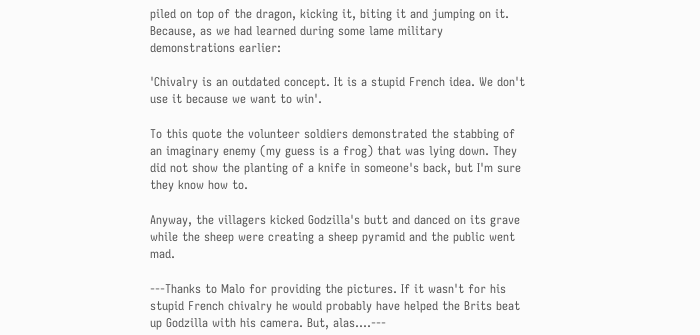piled on top of the dragon, kicking it, biting it and jumping on it. Because, as we had learned during some lame military demonstrations earlier:

'Chivalry is an outdated concept. It is a stupid French idea. We don't use it because we want to win'.

To this quote the volunteer soldiers demonstrated the stabbing of an imaginary enemy (my guess is a frog) that was lying down. They did not show the planting of a knife in someone's back, but I'm sure they know how to.

Anyway, the villagers kicked Godzilla's butt and danced on its grave while the sheep were creating a sheep pyramid and the public went mad.

---Thanks to Malo for providing the pictures. If it wasn't for his stupid French chivalry he would probably have helped the Brits beat up Godzilla with his camera. But, alas....---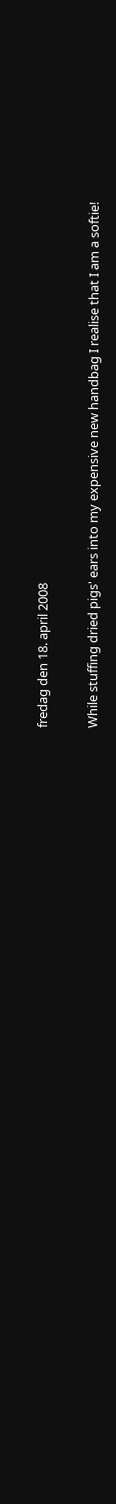fredag den 18. april 2008

While stuffing dried pigs' ears into my expensive new handbag I realise that I am a softie!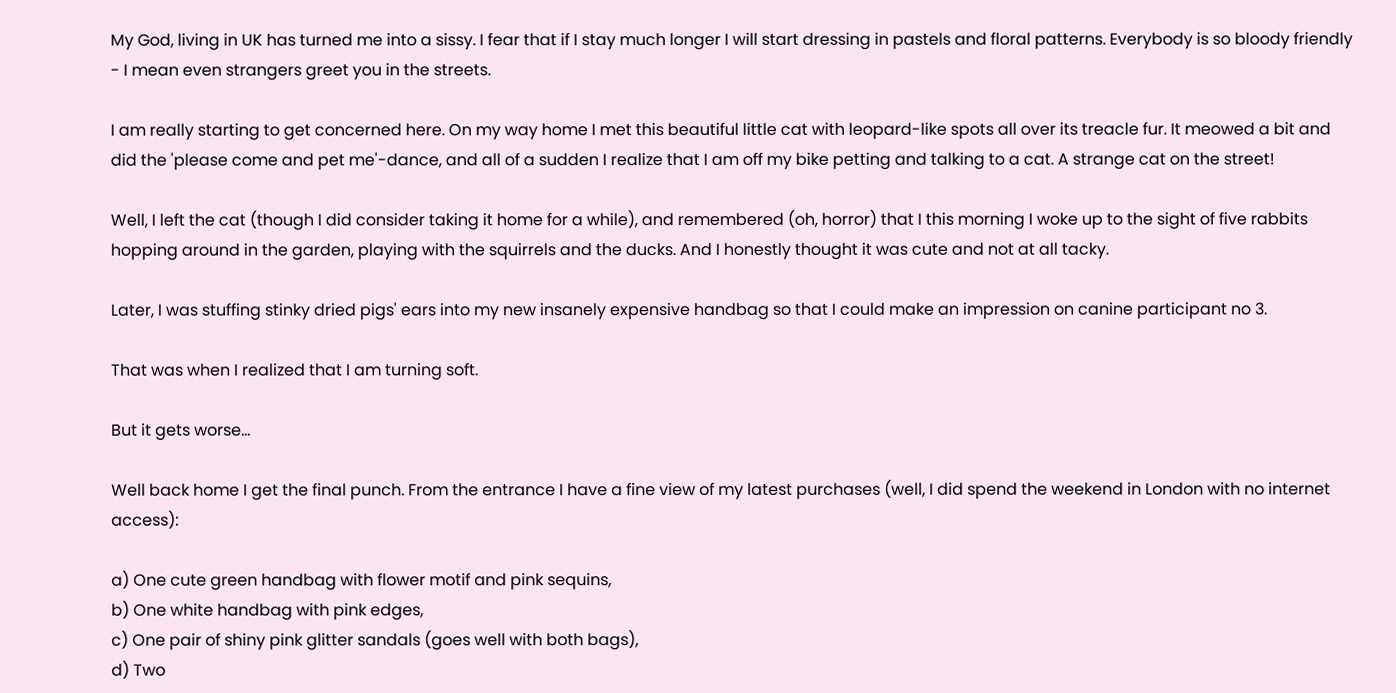My God, living in UK has turned me into a sissy. I fear that if I stay much longer I will start dressing in pastels and floral patterns. Everybody is so bloody friendly - I mean even strangers greet you in the streets.

I am really starting to get concerned here. On my way home I met this beautiful little cat with leopard-like spots all over its treacle fur. It meowed a bit and did the 'please come and pet me'-dance, and all of a sudden I realize that I am off my bike petting and talking to a cat. A strange cat on the street!

Well, I left the cat (though I did consider taking it home for a while), and remembered (oh, horror) that I this morning I woke up to the sight of five rabbits hopping around in the garden, playing with the squirrels and the ducks. And I honestly thought it was cute and not at all tacky.

Later, I was stuffing stinky dried pigs' ears into my new insanely expensive handbag so that I could make an impression on canine participant no 3.

That was when I realized that I am turning soft.

But it gets worse...

Well back home I get the final punch. From the entrance I have a fine view of my latest purchases (well, I did spend the weekend in London with no internet access):

a) One cute green handbag with flower motif and pink sequins,
b) One white handbag with pink edges,
c) One pair of shiny pink glitter sandals (goes well with both bags),
d) Two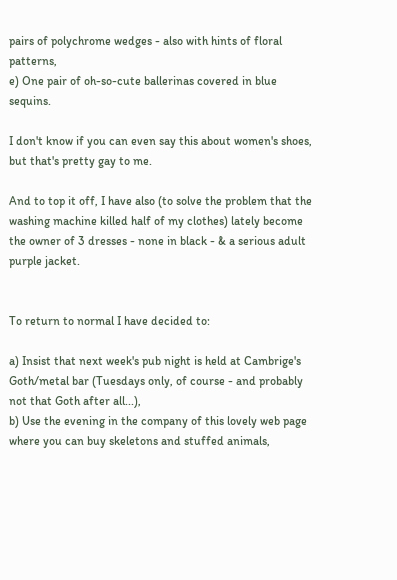pairs of polychrome wedges - also with hints of floral patterns,
e) One pair of oh-so-cute ballerinas covered in blue sequins.

I don't know if you can even say this about women's shoes, but that's pretty gay to me.

And to top it off, I have also (to solve the problem that the washing machine killed half of my clothes) lately become the owner of 3 dresses - none in black - & a serious adult purple jacket.


To return to normal I have decided to:

a) Insist that next week's pub night is held at Cambrige's Goth/metal bar (Tuesdays only, of course - and probably not that Goth after all...),
b) Use the evening in the company of this lovely web page where you can buy skeletons and stuffed animals,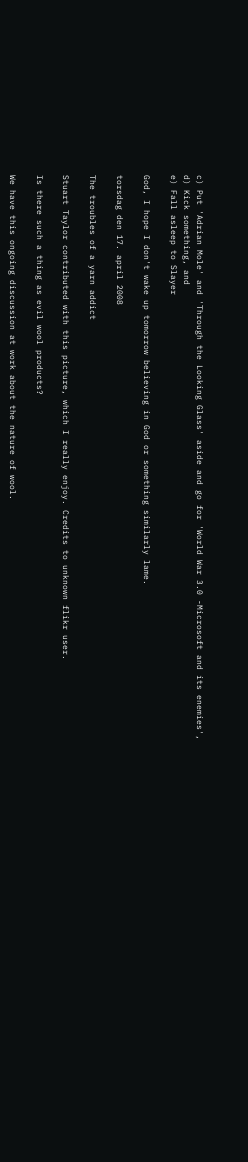c) Put 'Adrian Mole' and 'Through the Looking Glass' aside and go for 'World War 3.0 -Microsoft and its enemies',
d) Kick something, and
e) Fall asleep to Slayer

God, I hope I don't wake up tomorrow believing in God or something similarly lame.

torsdag den 17. april 2008

The troubles of a yarn addict

Stuart Taylor contributed with this picture, which I really enjoy. Credits to unknown flikr user.

Is there such a thing as evil wool products?

We have this ongoing discussion at work about the nature of wool.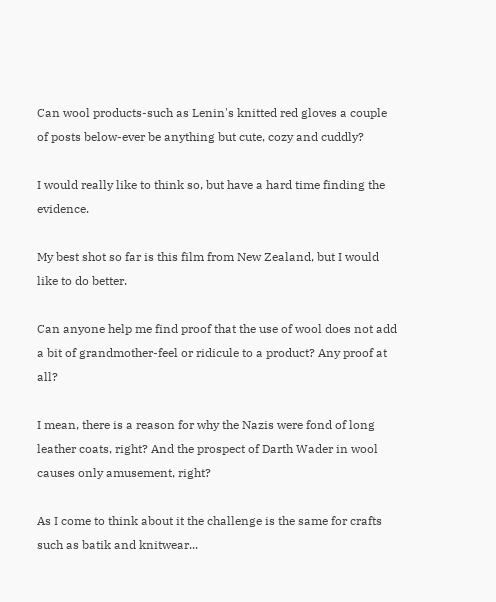Can wool products-such as Lenin's knitted red gloves a couple of posts below-ever be anything but cute, cozy and cuddly?

I would really like to think so, but have a hard time finding the evidence.

My best shot so far is this film from New Zealand, but I would like to do better.

Can anyone help me find proof that the use of wool does not add a bit of grandmother-feel or ridicule to a product? Any proof at all?

I mean, there is a reason for why the Nazis were fond of long leather coats, right? And the prospect of Darth Wader in wool causes only amusement, right?

As I come to think about it the challenge is the same for crafts such as batik and knitwear...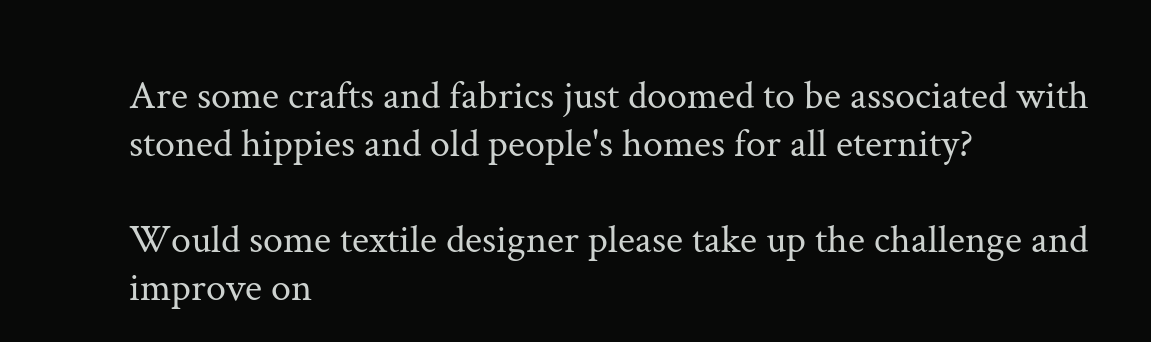Are some crafts and fabrics just doomed to be associated with stoned hippies and old people's homes for all eternity?

Would some textile designer please take up the challenge and improve on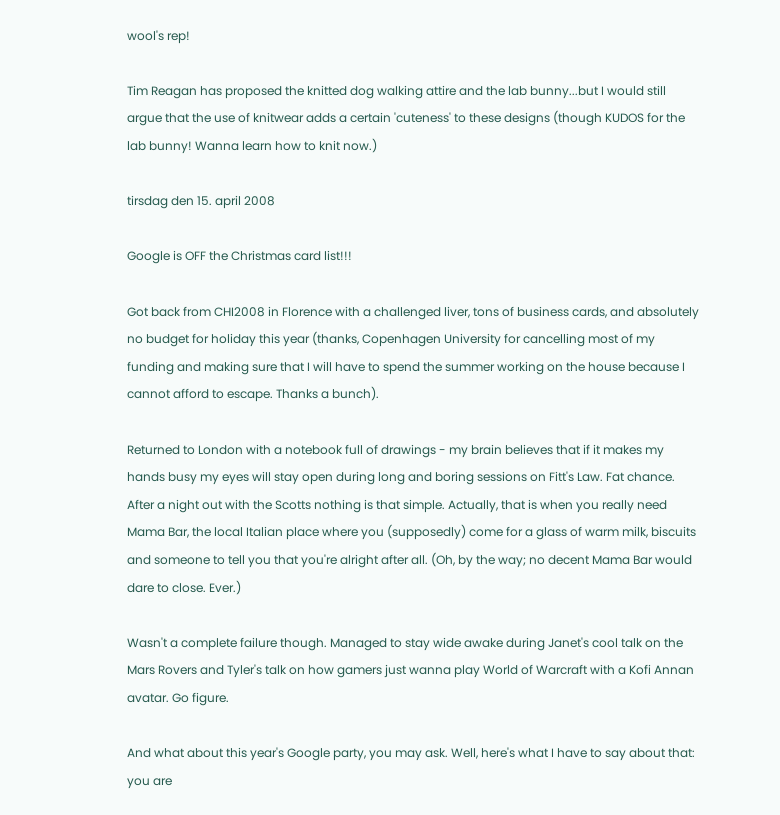wool's rep!

Tim Reagan has proposed the knitted dog walking attire and the lab bunny...but I would still argue that the use of knitwear adds a certain 'cuteness' to these designs (though KUDOS for the lab bunny! Wanna learn how to knit now.)

tirsdag den 15. april 2008

Google is OFF the Christmas card list!!!

Got back from CHI2008 in Florence with a challenged liver, tons of business cards, and absolutely no budget for holiday this year (thanks, Copenhagen University for cancelling most of my funding and making sure that I will have to spend the summer working on the house because I cannot afford to escape. Thanks a bunch).

Returned to London with a notebook full of drawings - my brain believes that if it makes my hands busy my eyes will stay open during long and boring sessions on Fitt's Law. Fat chance. After a night out with the Scotts nothing is that simple. Actually, that is when you really need Mama Bar, the local Italian place where you (supposedly) come for a glass of warm milk, biscuits and someone to tell you that you're alright after all. (Oh, by the way; no decent Mama Bar would dare to close. Ever.)

Wasn't a complete failure though. Managed to stay wide awake during Janet's cool talk on the Mars Rovers and Tyler's talk on how gamers just wanna play World of Warcraft with a Kofi Annan avatar. Go figure.

And what about this year's Google party, you may ask. Well, here's what I have to say about that: you are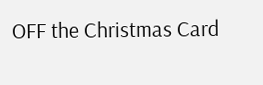OFF the Christmas Card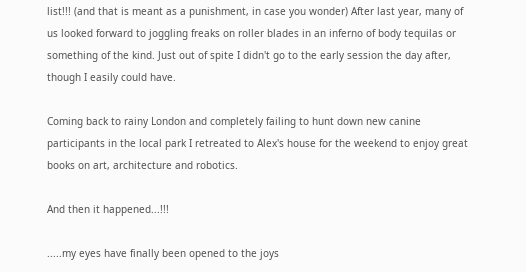list!!! (and that is meant as a punishment, in case you wonder) After last year, many of us looked forward to joggling freaks on roller blades in an inferno of body tequilas or something of the kind. Just out of spite I didn't go to the early session the day after, though I easily could have.

Coming back to rainy London and completely failing to hunt down new canine participants in the local park I retreated to Alex's house for the weekend to enjoy great books on art, architecture and robotics.

And then it happened...!!!

.....my eyes have finally been opened to the joys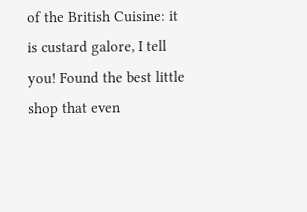of the British Cuisine: it is custard galore, I tell you! Found the best little shop that even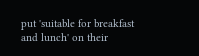put 'suitable for breakfast and lunch' on their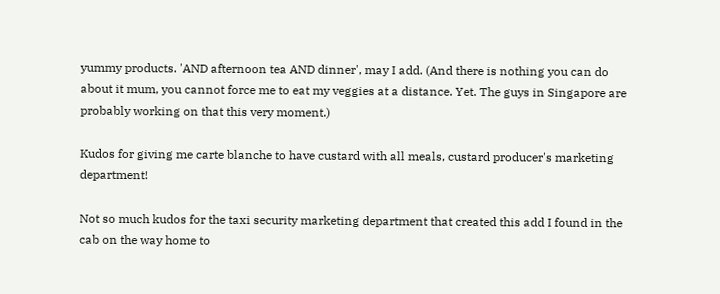yummy products. 'AND afternoon tea AND dinner', may I add. (And there is nothing you can do about it mum, you cannot force me to eat my veggies at a distance. Yet. The guys in Singapore are probably working on that this very moment.)

Kudos for giving me carte blanche to have custard with all meals, custard producer's marketing department!

Not so much kudos for the taxi security marketing department that created this add I found in the cab on the way home to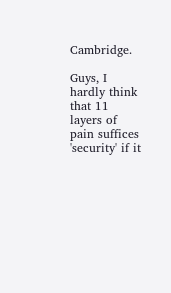Cambridge.

Guys, I hardly think that 11 layers of pain suffices 'security' if it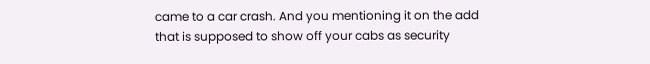came to a car crash. And you mentioning it on the add that is supposed to show off your cabs as security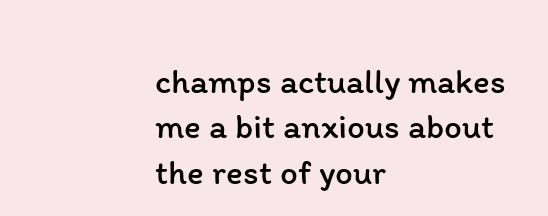champs actually makes me a bit anxious about the rest of your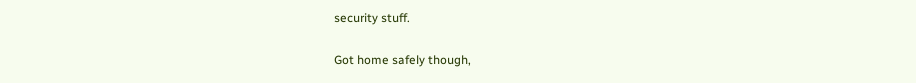security stuff.

Got home safely though,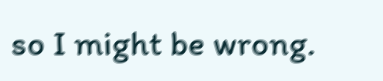so I might be wrong.